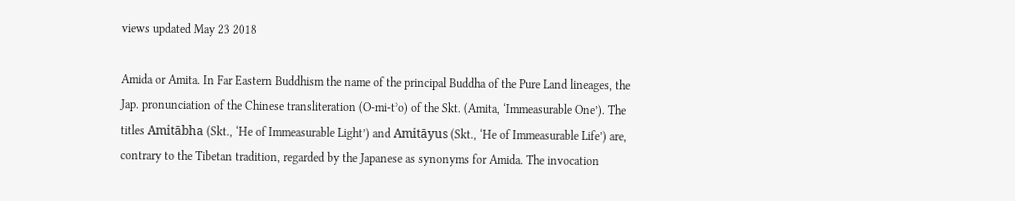views updated May 23 2018

Amida or Amita. In Far Eastern Buddhism the name of the principal Buddha of the Pure Land lineages, the Jap. pronunciation of the Chinese transliteration (O-mi-tʾo) of the Skt. (Amita, ‘Immeasurable One’). The titles Amitābha (Skt., ‘He of Immeasurable Light’) and Amitāyus (Skt., ‘He of Immeasurable Life’) are, contrary to the Tibetan tradition, regarded by the Japanese as synonyms for Amida. The invocation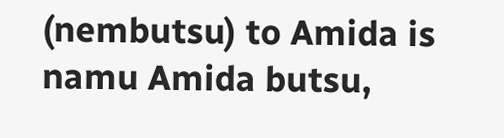(nembutsu) to Amida is namu Amida butsu,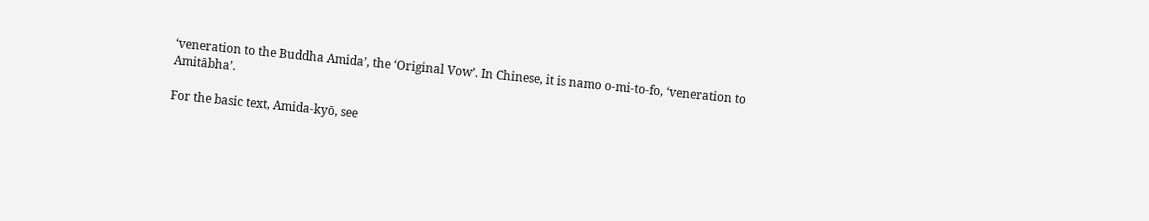‘veneration to the Buddha Amida’, the ‘Original Vow’. In Chinese, it is namo o-mi-to-fo, ‘veneration to Amitābha’.

For the basic text, Amida-kyō, see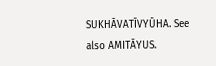SUKHĀVATĪVYŪHA. See also AMITĀYUS.